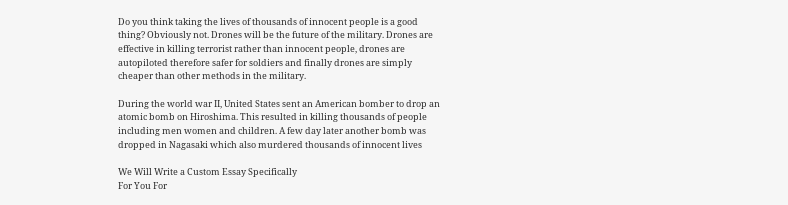Do you think taking the lives of thousands of innocent people is a good thing? Obviously not. Drones will be the future of the military. Drones are effective in killing terrorist rather than innocent people, drones are autopiloted therefore safer for soldiers and finally drones are simply cheaper than other methods in the military.

During the world war II, United States sent an American bomber to drop an atomic bomb on Hiroshima. This resulted in killing thousands of people including men women and children. A few day later another bomb was dropped in Nagasaki which also murdered thousands of innocent lives

We Will Write a Custom Essay Specifically
For You For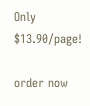Only $13.90/page!

order now